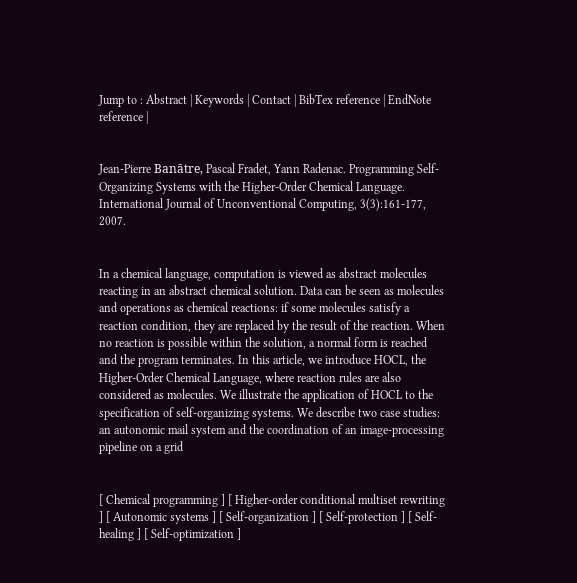Jump to : Abstract | Keywords | Contact | BibTex reference | EndNote reference |


Jean-Pierre Banātre, Pascal Fradet, Yann Radenac. Programming Self-Organizing Systems with the Higher-Order Chemical Language. International Journal of Unconventional Computing, 3(3):161-177, 2007.


In a chemical language, computation is viewed as abstract molecules reacting in an abstract chemical solution. Data can be seen as molecules and operations as chemical reactions: if some molecules satisfy a reaction condition, they are replaced by the result of the reaction. When no reaction is possible within the solution, a normal form is reached and the program terminates. In this article, we introduce HOCL, the Higher-Order Chemical Language, where reaction rules are also considered as molecules. We illustrate the application of HOCL to the specification of self-organizing systems. We describe two case studies: an autonomic mail system and the coordination of an image-processing pipeline on a grid


[ Chemical programming ] [ Higher-order conditional multiset rewriting ] [ Autonomic systems ] [ Self-organization ] [ Self-protection ] [ Self-healing ] [ Self-optimization ]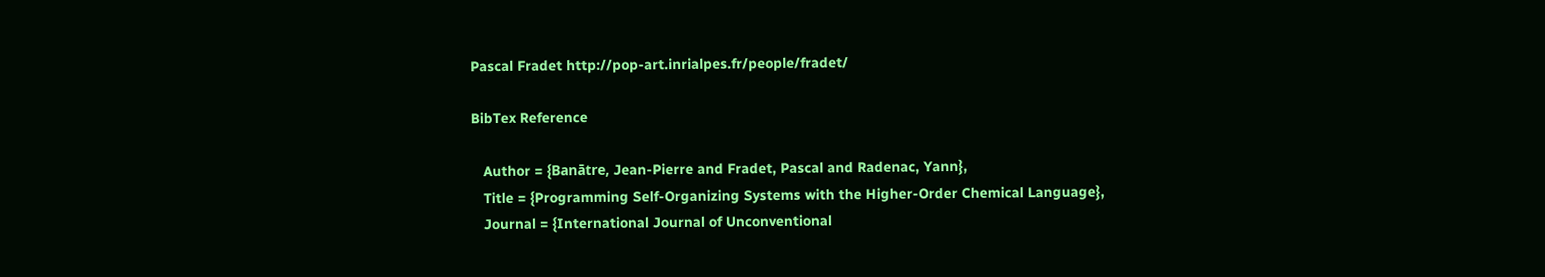Pascal Fradet http://pop-art.inrialpes.fr/people/fradet/

BibTex Reference

   Author = {Banātre, Jean-Pierre and Fradet, Pascal and Radenac, Yann},
   Title = {Programming Self-Organizing Systems with the Higher-Order Chemical Language},
   Journal = {International Journal of Unconventional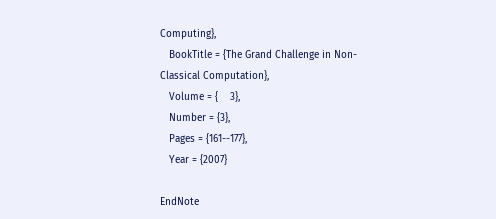Computing},
   BookTitle = {The Grand Challenge in Non-Classical Computation},
   Volume = {    3},
   Number = {3},
   Pages = {161--177},
   Year = {2007}

EndNote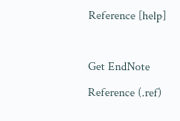Reference [help]

Get EndNote Reference (.ref)